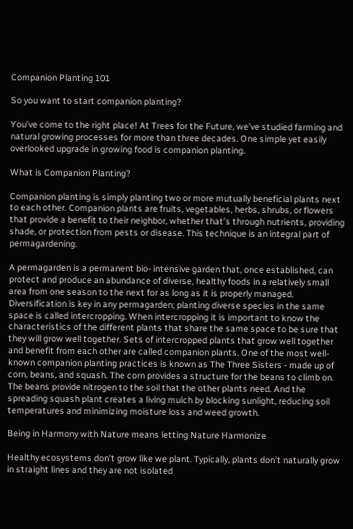Companion Planting 101

So you want to start companion planting?

You’ve come to the right place! At Trees for the Future, we’ve studied farming and natural growing processes for more than three decades. One simple yet easily overlooked upgrade in growing food is companion planting.

What is Companion Planting?

Companion planting is simply planting two or more mutually beneficial plants next to each other. Companion plants are fruits, vegetables, herbs, shrubs, or flowers that provide a benefit to their neighbor, whether that’s through nutrients, providing shade, or protection from pests or disease. This technique is an integral part of permagardening.

A permagarden is a permanent bio- intensive garden that, once established, can protect and produce an abundance of diverse, healthy foods in a relatively small area from one season to the next for as long as it is properly managed. Diversification is key in any permagarden; planting diverse species in the same space is called intercropping. When intercropping it is important to know the characteristics of the different plants that share the same space to be sure that they will grow well together. Sets of intercropped plants that grow well together and benefit from each other are called companion plants. One of the most well-known companion planting practices is known as The Three Sisters - made up of corn, beans, and squash. The corn provides a structure for the beans to climb on. The beans provide nitrogen to the soil that the other plants need. And the spreading squash plant creates a living mulch by blocking sunlight, reducing soil temperatures and minimizing moisture loss and weed growth.

Being in Harmony with Nature means letting Nature Harmonize

Healthy ecosystems don’t grow like we plant. Typically, plants don’t naturally grow in straight lines and they are not isolated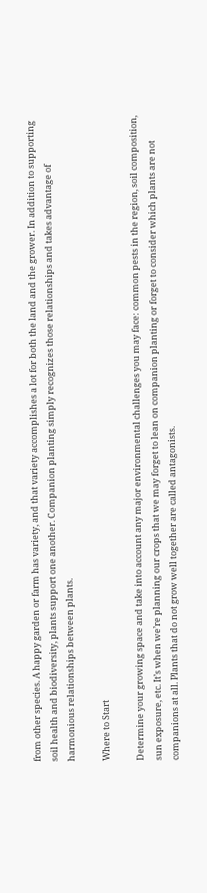from other species. A happy garden or farm has variety, and that variety accomplishes a lot for both the land and the grower. In addition to supporting soil health and biodiversity, plants support one another. Companion planting simply recognizes those relationships and takes advantage of harmonious relationships between plants.

Where to Start

Determine your growing space and take into account any major environmental challenges you may face: common pests in the region, soil composition, sun exposure, etc. It’s when we’re planning our crops that we may forget to lean on companion planting or forget to consider which plants are not companions at all. Plants that do not grow well together are called antagonists.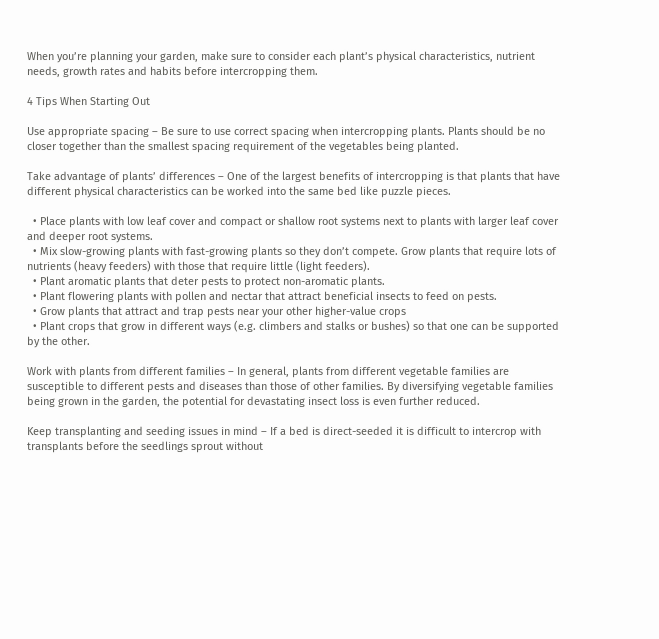When you’re planning your garden, make sure to consider each plant’s physical characteristics, nutrient needs, growth rates and habits before intercropping them.

4 Tips When Starting Out

Use appropriate spacing – Be sure to use correct spacing when intercropping plants. Plants should be no closer together than the smallest spacing requirement of the vegetables being planted.

Take advantage of plants’ differences – One of the largest benefits of intercropping is that plants that have different physical characteristics can be worked into the same bed like puzzle pieces.

  • Place plants with low leaf cover and compact or shallow root systems next to plants with larger leaf cover and deeper root systems.
  • Mix slow-growing plants with fast-growing plants so they don’t compete. Grow plants that require lots of nutrients (heavy feeders) with those that require little (light feeders).
  • Plant aromatic plants that deter pests to protect non-aromatic plants.
  • Plant flowering plants with pollen and nectar that attract beneficial insects to feed on pests.
  • Grow plants that attract and trap pests near your other higher-value crops
  • Plant crops that grow in different ways (e.g. climbers and stalks or bushes) so that one can be supported by the other.

Work with plants from different families – In general, plants from different vegetable families are susceptible to different pests and diseases than those of other families. By diversifying vegetable families being grown in the garden, the potential for devastating insect loss is even further reduced.

Keep transplanting and seeding issues in mind – If a bed is direct-seeded it is difficult to intercrop with transplants before the seedlings sprout without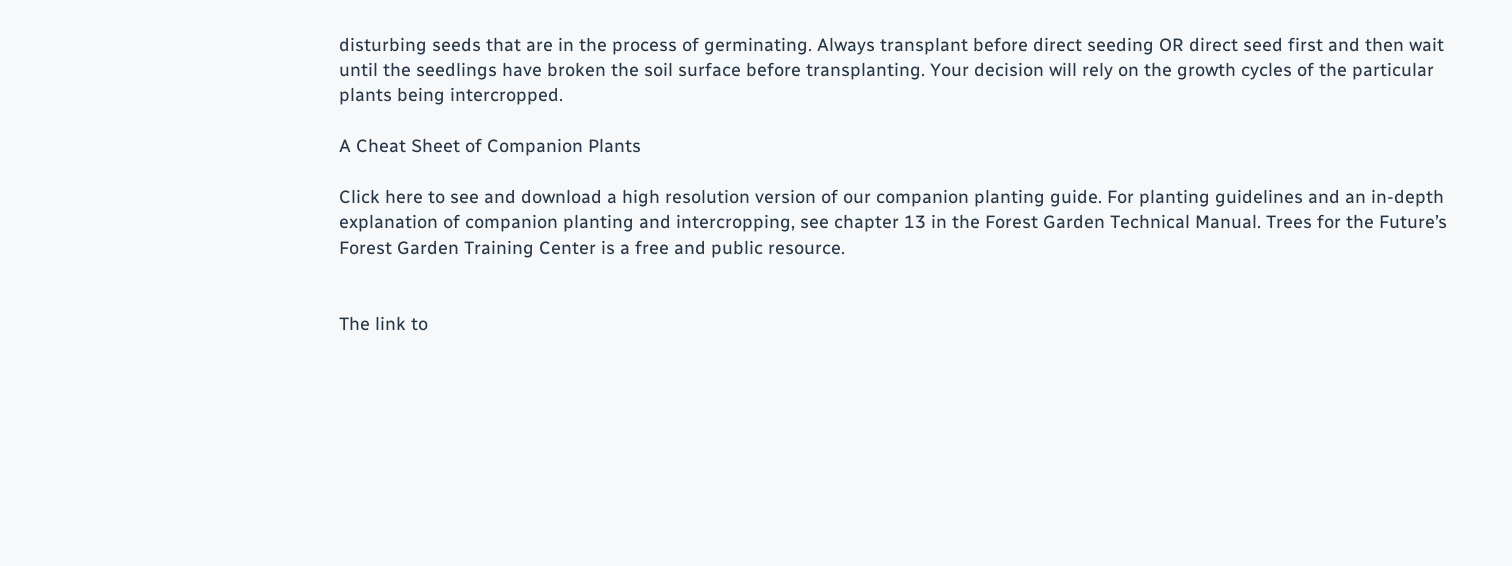disturbing seeds that are in the process of germinating. Always transplant before direct seeding OR direct seed first and then wait until the seedlings have broken the soil surface before transplanting. Your decision will rely on the growth cycles of the particular plants being intercropped.

A Cheat Sheet of Companion Plants

Click here to see and download a high resolution version of our companion planting guide. For planting guidelines and an in-depth explanation of companion planting and intercropping, see chapter 13 in the Forest Garden Technical Manual. Trees for the Future’s Forest Garden Training Center is a free and public resource.


The link to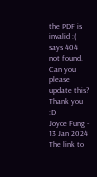the PDF is invalid :( says 404 not found. Can you please update this? Thank you :D
Joyce Fung - 13 Jan 2024
The link to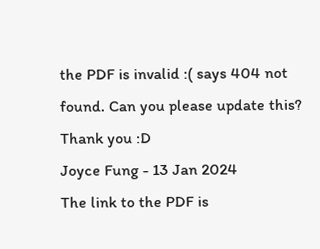the PDF is invalid :( says 404 not found. Can you please update this? Thank you :D
Joyce Fung - 13 Jan 2024
The link to the PDF is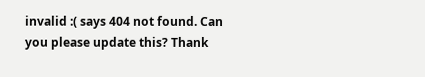invalid :( says 404 not found. Can you please update this? Thank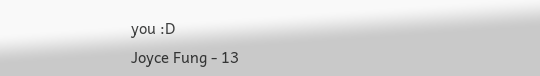you :D
Joyce Fung - 13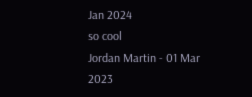Jan 2024
so cool
Jordan Martin - 01 Mar 2023